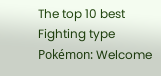The top 10 best Fighting type Pokémon: Welcome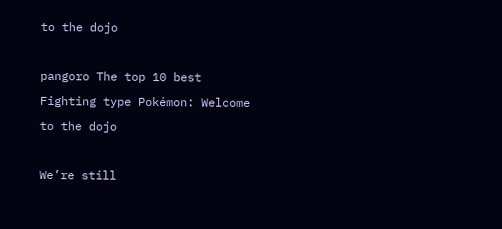to the dojo

pangoro The top 10 best Fighting type Pokémon: Welcome to the dojo

We’re still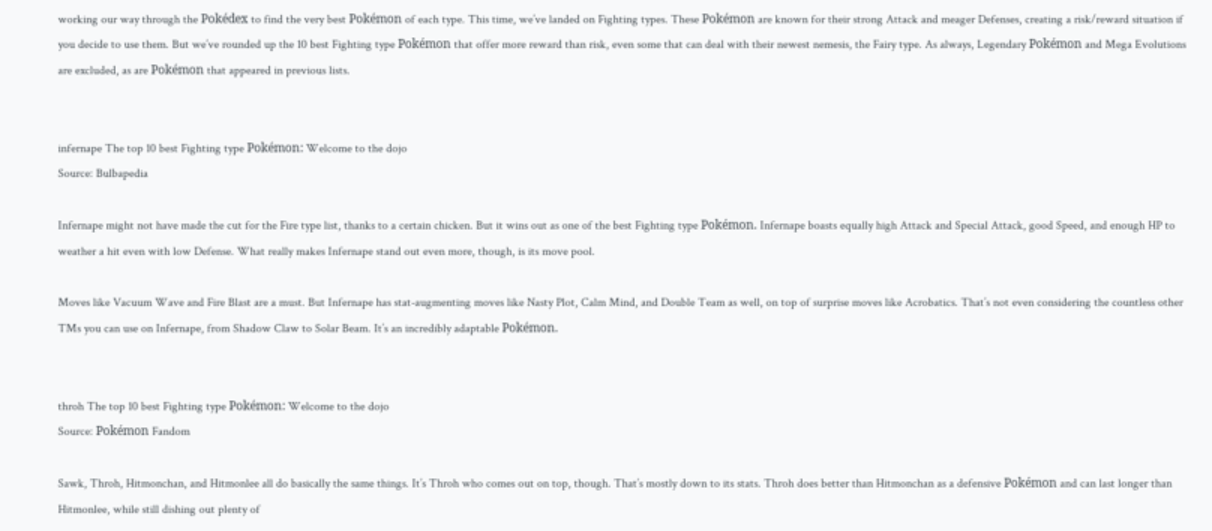working our way through the Pokédex to find the very best Pokémon of each type. This time, we’ve landed on Fighting types. These Pokémon are known for their strong Attack and meager Defenses, creating a risk/reward situation if you decide to use them. But we’ve rounded up the 10 best Fighting type Pokémon that offer more reward than risk, even some that can deal with their newest nemesis, the Fairy type. As always, Legendary Pokémon and Mega Evolutions are excluded, as are Pokémon that appeared in previous lists.


infernape The top 10 best Fighting type Pokémon: Welcome to the dojo
Source: Bulbapedia

Infernape might not have made the cut for the Fire type list, thanks to a certain chicken. But it wins out as one of the best Fighting type Pokémon. Infernape boasts equally high Attack and Special Attack, good Speed, and enough HP to weather a hit even with low Defense. What really makes Infernape stand out even more, though, is its move pool.

Moves like Vacuum Wave and Fire Blast are a must. But Infernape has stat-augmenting moves like Nasty Plot, Calm Mind, and Double Team as well, on top of surprise moves like Acrobatics. That’s not even considering the countless other TMs you can use on Infernape, from Shadow Claw to Solar Beam. It’s an incredibly adaptable Pokémon.


throh The top 10 best Fighting type Pokémon: Welcome to the dojo
Source: Pokémon Fandom

Sawk, Throh, Hitmonchan, and Hitmonlee all do basically the same things. It’s Throh who comes out on top, though. That’s mostly down to its stats. Throh does better than Hitmonchan as a defensive Pokémon and can last longer than Hitmonlee, while still dishing out plenty of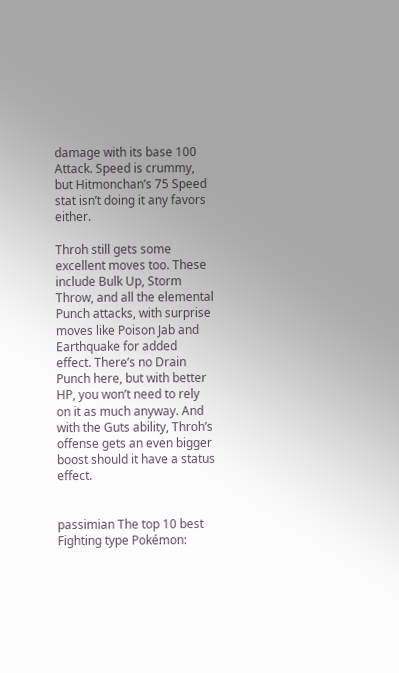damage with its base 100 Attack. Speed is crummy, but Hitmonchan’s 75 Speed stat isn’t doing it any favors either.

Throh still gets some excellent moves too. These include Bulk Up, Storm Throw, and all the elemental Punch attacks, with surprise moves like Poison Jab and Earthquake for added effect. There’s no Drain Punch here, but with better HP, you won’t need to rely on it as much anyway. And with the Guts ability, Throh’s offense gets an even bigger boost should it have a status effect.


passimian The top 10 best Fighting type Pokémon: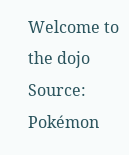Welcome to the dojo
Source: Pokémon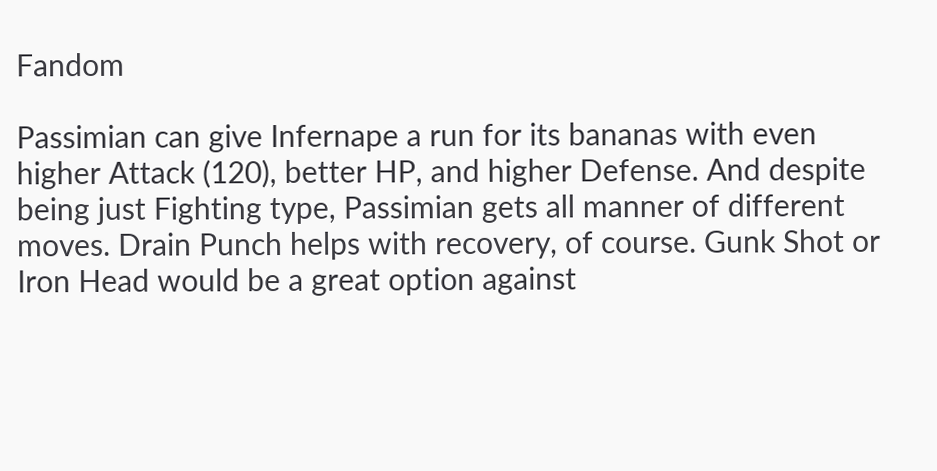Fandom

Passimian can give Infernape a run for its bananas with even higher Attack (120), better HP, and higher Defense. And despite being just Fighting type, Passimian gets all manner of different moves. Drain Punch helps with recovery, of course. Gunk Shot or Iron Head would be a great option against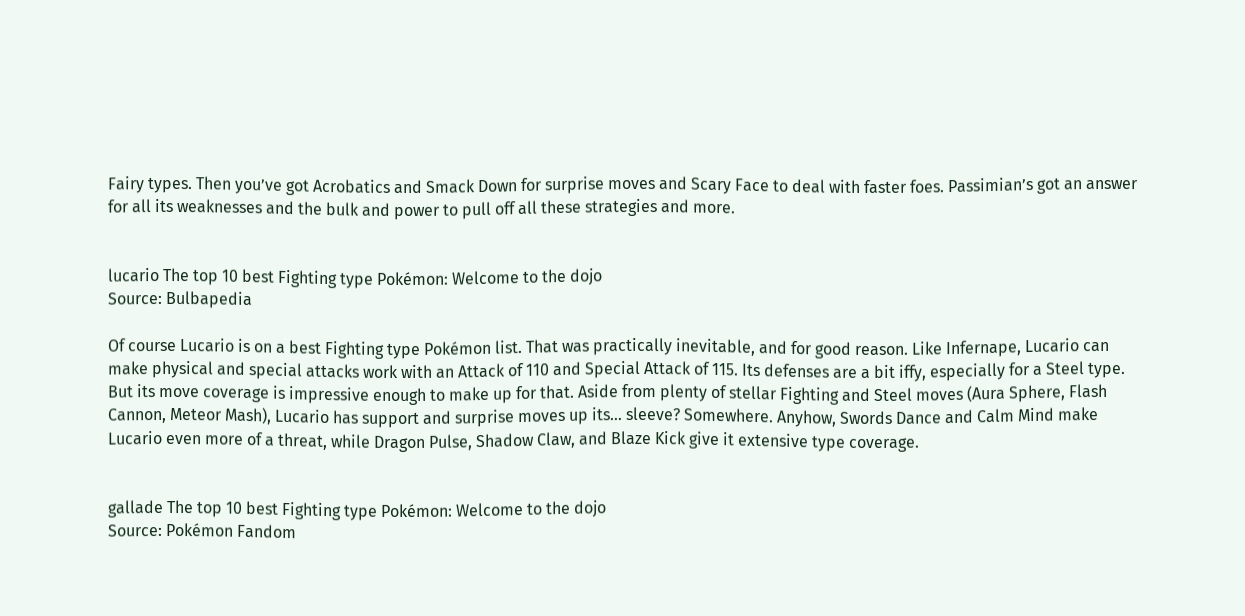Fairy types. Then you’ve got Acrobatics and Smack Down for surprise moves and Scary Face to deal with faster foes. Passimian’s got an answer for all its weaknesses and the bulk and power to pull off all these strategies and more.


lucario The top 10 best Fighting type Pokémon: Welcome to the dojo
Source: Bulbapedia

Of course Lucario is on a best Fighting type Pokémon list. That was practically inevitable, and for good reason. Like Infernape, Lucario can make physical and special attacks work with an Attack of 110 and Special Attack of 115. Its defenses are a bit iffy, especially for a Steel type. But its move coverage is impressive enough to make up for that. Aside from plenty of stellar Fighting and Steel moves (Aura Sphere, Flash Cannon, Meteor Mash), Lucario has support and surprise moves up its… sleeve? Somewhere. Anyhow, Swords Dance and Calm Mind make Lucario even more of a threat, while Dragon Pulse, Shadow Claw, and Blaze Kick give it extensive type coverage.


gallade The top 10 best Fighting type Pokémon: Welcome to the dojo
Source: Pokémon Fandom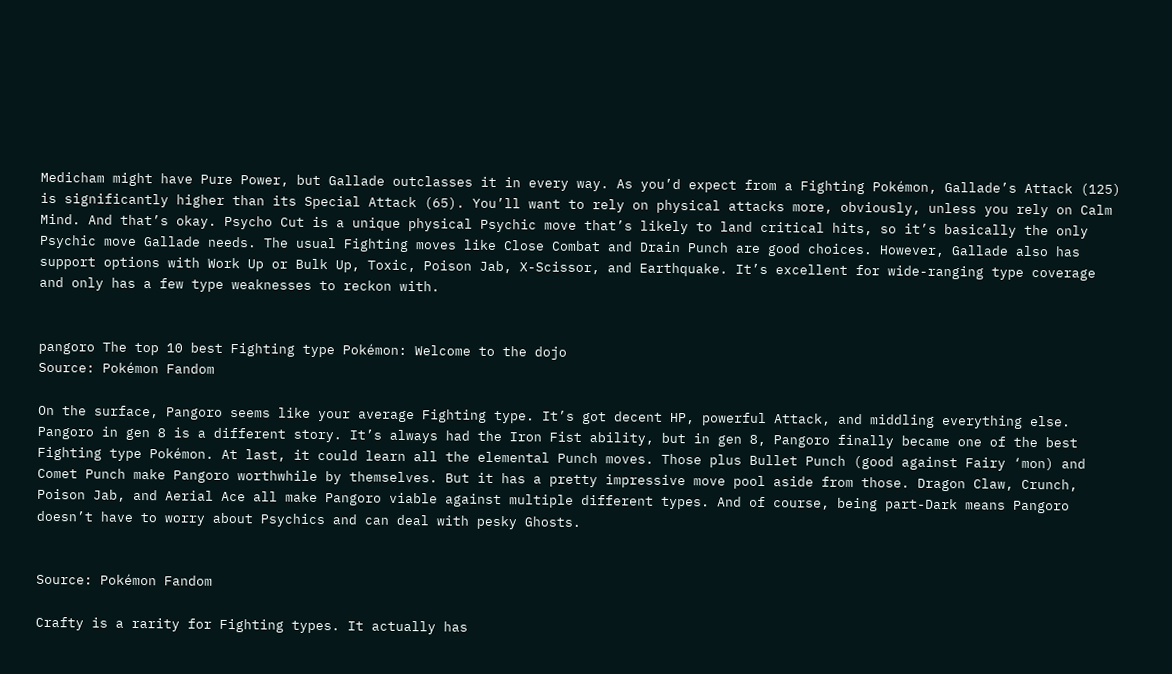Medicham might have Pure Power, but Gallade outclasses it in every way. As you’d expect from a Fighting Pokémon, Gallade’s Attack (125) is significantly higher than its Special Attack (65). You’ll want to rely on physical attacks more, obviously, unless you rely on Calm Mind. And that’s okay. Psycho Cut is a unique physical Psychic move that’s likely to land critical hits, so it’s basically the only Psychic move Gallade needs. The usual Fighting moves like Close Combat and Drain Punch are good choices. However, Gallade also has support options with Work Up or Bulk Up, Toxic, Poison Jab, X-Scissor, and Earthquake. It’s excellent for wide-ranging type coverage and only has a few type weaknesses to reckon with.


pangoro The top 10 best Fighting type Pokémon: Welcome to the dojo
Source: Pokémon Fandom

On the surface, Pangoro seems like your average Fighting type. It’s got decent HP, powerful Attack, and middling everything else. Pangoro in gen 8 is a different story. It’s always had the Iron Fist ability, but in gen 8, Pangoro finally became one of the best Fighting type Pokémon. At last, it could learn all the elemental Punch moves. Those plus Bullet Punch (good against Fairy ‘mon) and Comet Punch make Pangoro worthwhile by themselves. But it has a pretty impressive move pool aside from those. Dragon Claw, Crunch, Poison Jab, and Aerial Ace all make Pangoro viable against multiple different types. And of course, being part-Dark means Pangoro doesn’t have to worry about Psychics and can deal with pesky Ghosts.


Source: Pokémon Fandom

Crafty is a rarity for Fighting types. It actually has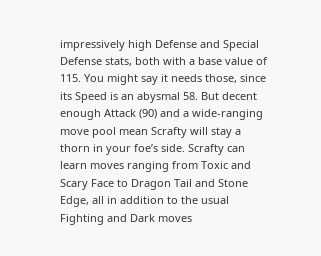impressively high Defense and Special Defense stats, both with a base value of 115. You might say it needs those, since its Speed is an abysmal 58. But decent enough Attack (90) and a wide-ranging move pool mean Scrafty will stay a thorn in your foe’s side. Scrafty can learn moves ranging from Toxic and Scary Face to Dragon Tail and Stone Edge, all in addition to the usual Fighting and Dark moves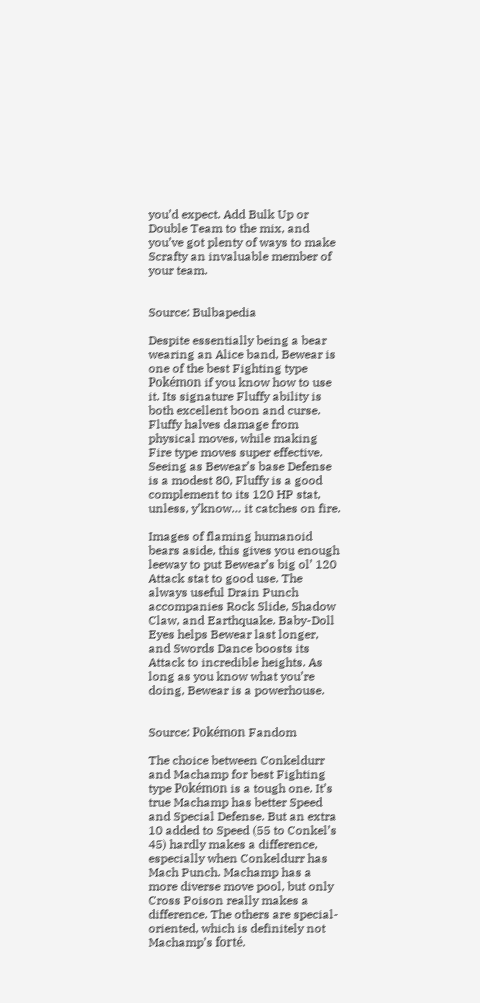you’d expect. Add Bulk Up or Double Team to the mix, and you’ve got plenty of ways to make Scrafty an invaluable member of your team.


Source: Bulbapedia

Despite essentially being a bear wearing an Alice band, Bewear is one of the best Fighting type Pokémon if you know how to use it. Its signature Fluffy ability is both excellent boon and curse. Fluffy halves damage from physical moves, while making Fire type moves super effective. Seeing as Bewear’s base Defense is a modest 80, Fluffy is a good complement to its 120 HP stat, unless, y’know… it catches on fire.

Images of flaming humanoid bears aside, this gives you enough leeway to put Bewear’s big ol’ 120 Attack stat to good use. The always useful Drain Punch accompanies Rock Slide, Shadow Claw, and Earthquake. Baby-Doll Eyes helps Bewear last longer, and Swords Dance boosts its Attack to incredible heights. As long as you know what you’re doing, Bewear is a powerhouse.


Source: Pokémon Fandom

The choice between Conkeldurr and Machamp for best Fighting type Pokémon is a tough one. It’s true Machamp has better Speed and Special Defense. But an extra 10 added to Speed (55 to Conkel’s 45) hardly makes a difference, especially when Conkeldurr has Mach Punch. Machamp has a more diverse move pool, but only Cross Poison really makes a difference. The others are special-oriented, which is definitely not Machamp’s forté.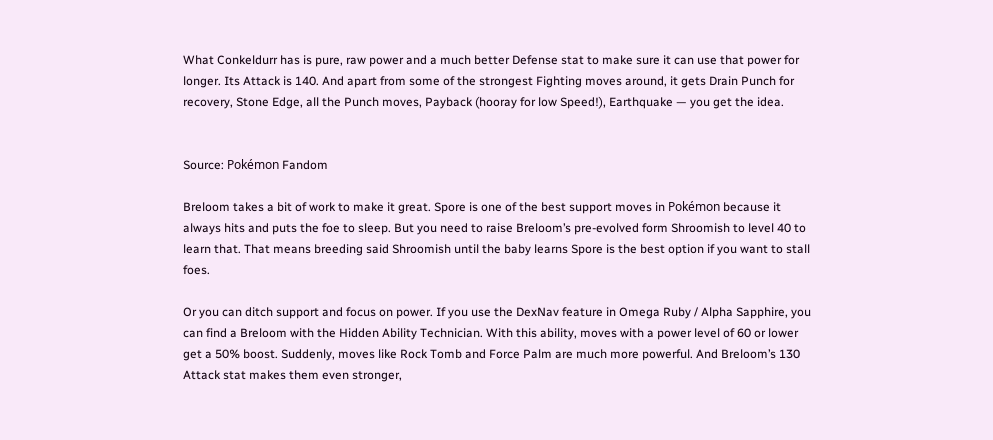What Conkeldurr has is pure, raw power and a much better Defense stat to make sure it can use that power for longer. Its Attack is 140. And apart from some of the strongest Fighting moves around, it gets Drain Punch for recovery, Stone Edge, all the Punch moves, Payback (hooray for low Speed!), Earthquake — you get the idea.


Source: Pokémon Fandom

Breloom takes a bit of work to make it great. Spore is one of the best support moves in Pokémon because it always hits and puts the foe to sleep. But you need to raise Breloom’s pre-evolved form Shroomish to level 40 to learn that. That means breeding said Shroomish until the baby learns Spore is the best option if you want to stall foes.

Or you can ditch support and focus on power. If you use the DexNav feature in Omega Ruby / Alpha Sapphire, you can find a Breloom with the Hidden Ability Technician. With this ability, moves with a power level of 60 or lower get a 50% boost. Suddenly, moves like Rock Tomb and Force Palm are much more powerful. And Breloom’s 130 Attack stat makes them even stronger,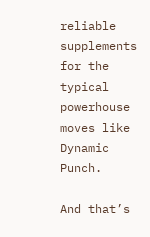reliable supplements for the typical powerhouse moves like Dynamic Punch.

And that’s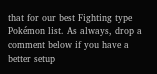that for our best Fighting type Pokémon list. As always, drop a comment below if you have a better setup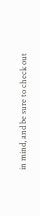in mind, and be sure to check out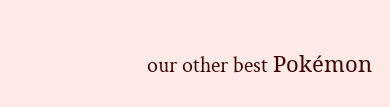our other best Pokémon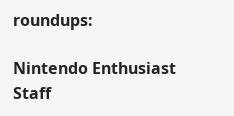roundups:

Nintendo Enthusiast Staff